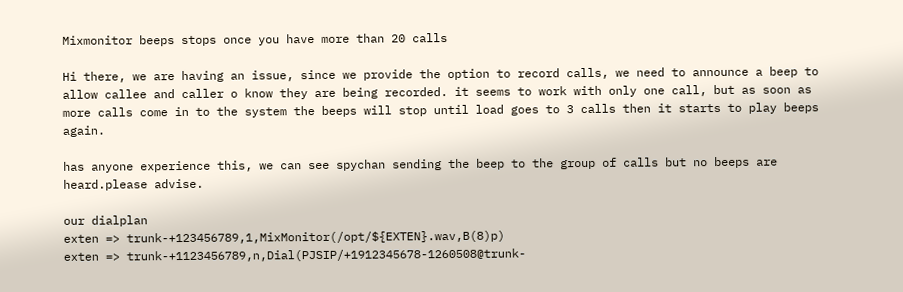Mixmonitor beeps stops once you have more than 20 calls

Hi there, we are having an issue, since we provide the option to record calls, we need to announce a beep to allow callee and caller o know they are being recorded. it seems to work with only one call, but as soon as more calls come in to the system the beeps will stop until load goes to 3 calls then it starts to play beeps again.

has anyone experience this, we can see spychan sending the beep to the group of calls but no beeps are heard.please advise.

our dialplan
exten => trunk-+123456789,1,MixMonitor(/opt/${EXTEN}.wav,B(8)p)
exten => trunk-+1123456789,n,Dial(PJSIP/+1912345678-1260508@trunk-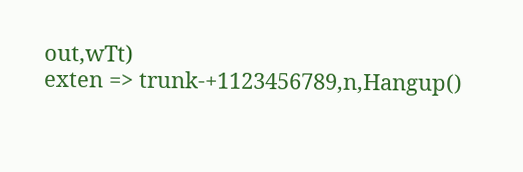out,wTt)
exten => trunk-+1123456789,n,Hangup()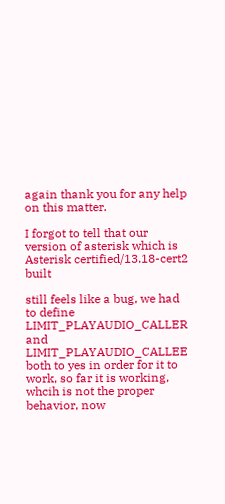again thank you for any help on this matter.

I forgot to tell that our version of asterisk which is Asterisk certified/13.18-cert2 built

still feels like a bug, we had to define LIMIT_PLAYAUDIO_CALLER and LIMIT_PLAYAUDIO_CALLEE both to yes in order for it to work, so far it is working, whcih is not the proper behavior, now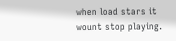when load stars it wount stop playing.